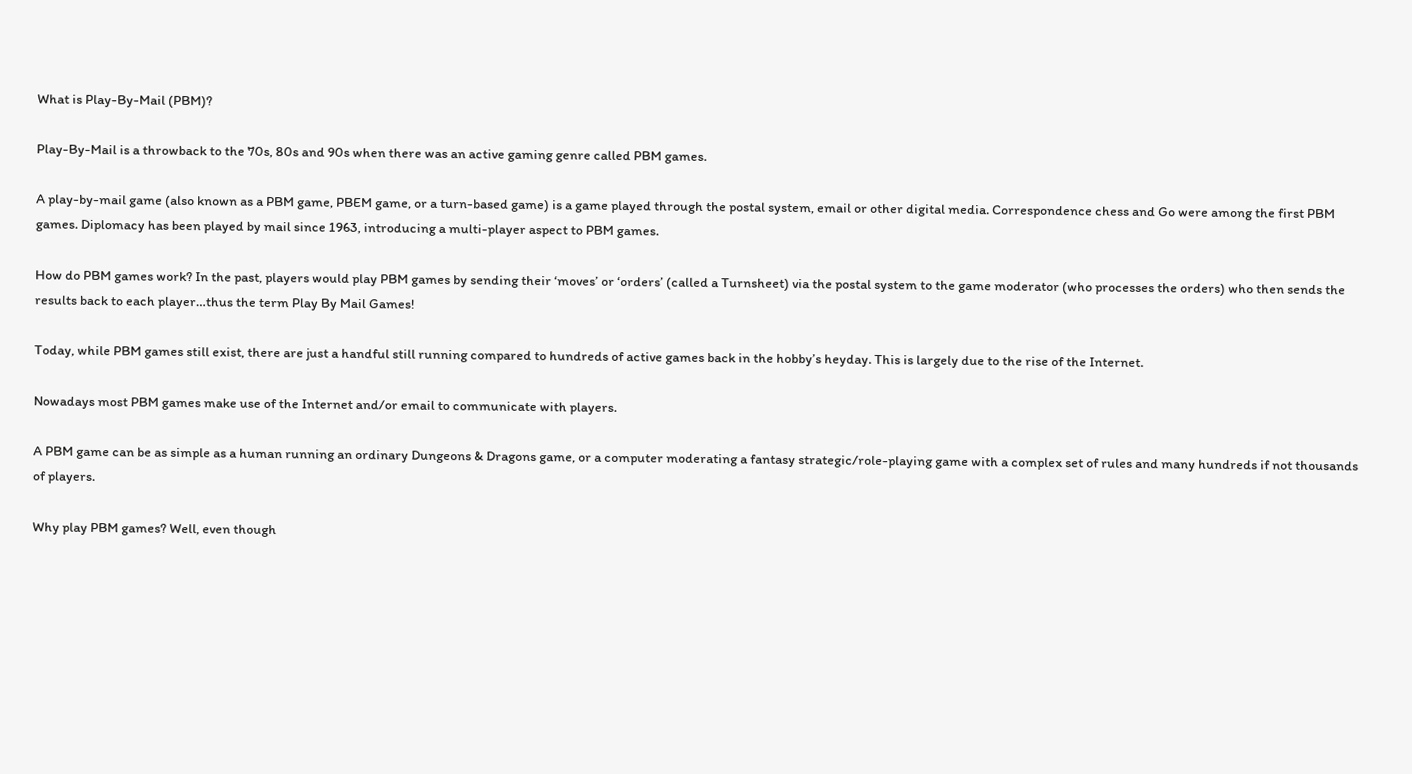What is Play-By-Mail (PBM)?

Play-By-Mail is a throwback to the 70s, 80s and 90s when there was an active gaming genre called PBM games.

A play-by-mail game (also known as a PBM game, PBEM game, or a turn-based game) is a game played through the postal system, email or other digital media. Correspondence chess and Go were among the first PBM games. Diplomacy has been played by mail since 1963, introducing a multi-player aspect to PBM games.

How do PBM games work? In the past, players would play PBM games by sending their ‘moves’ or ‘orders’ (called a Turnsheet) via the postal system to the game moderator (who processes the orders) who then sends the results back to each player…thus the term Play By Mail Games!

Today, while PBM games still exist, there are just a handful still running compared to hundreds of active games back in the hobby’s heyday. This is largely due to the rise of the Internet.

Nowadays most PBM games make use of the Internet and/or email to communicate with players.

A PBM game can be as simple as a human running an ordinary Dungeons & Dragons game, or a computer moderating a fantasy strategic/role-playing game with a complex set of rules and many hundreds if not thousands of players.

Why play PBM games? Well, even though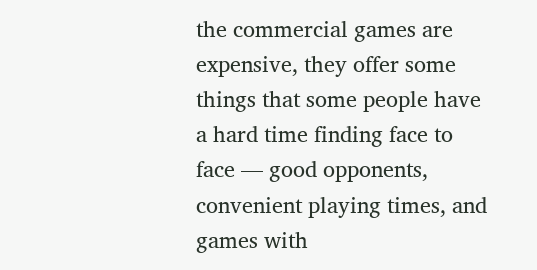the commercial games are expensive, they offer some things that some people have a hard time finding face to face — good opponents, convenient playing times, and games with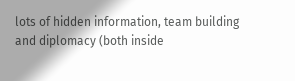lots of hidden information, team building and diplomacy (both inside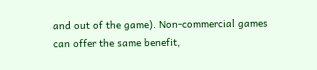and out of the game). Non-commercial games can offer the same benefit,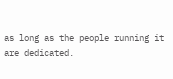as long as the people running it are dedicated.